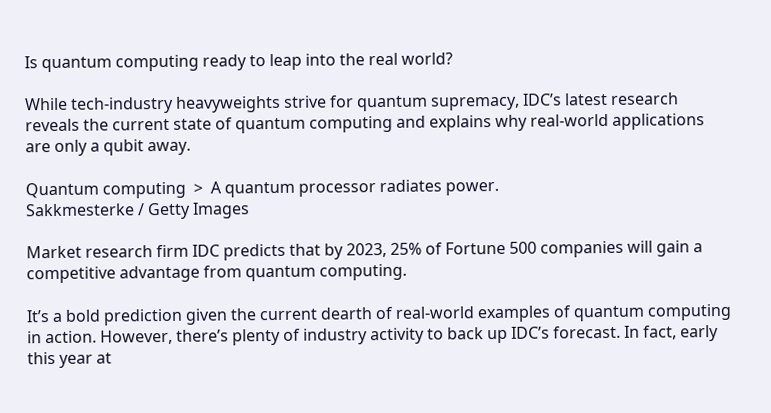Is quantum computing ready to leap into the real world?

While tech-industry heavyweights strive for quantum supremacy, IDC’s latest research reveals the current state of quantum computing and explains why real-world applications are only a qubit away.

Quantum computing  >  A quantum processor radiates power.
Sakkmesterke / Getty Images

Market research firm IDC predicts that by 2023, 25% of Fortune 500 companies will gain a competitive advantage from quantum computing.

It’s a bold prediction given the current dearth of real-world examples of quantum computing in action. However, there’s plenty of industry activity to back up IDC’s forecast. In fact, early this year at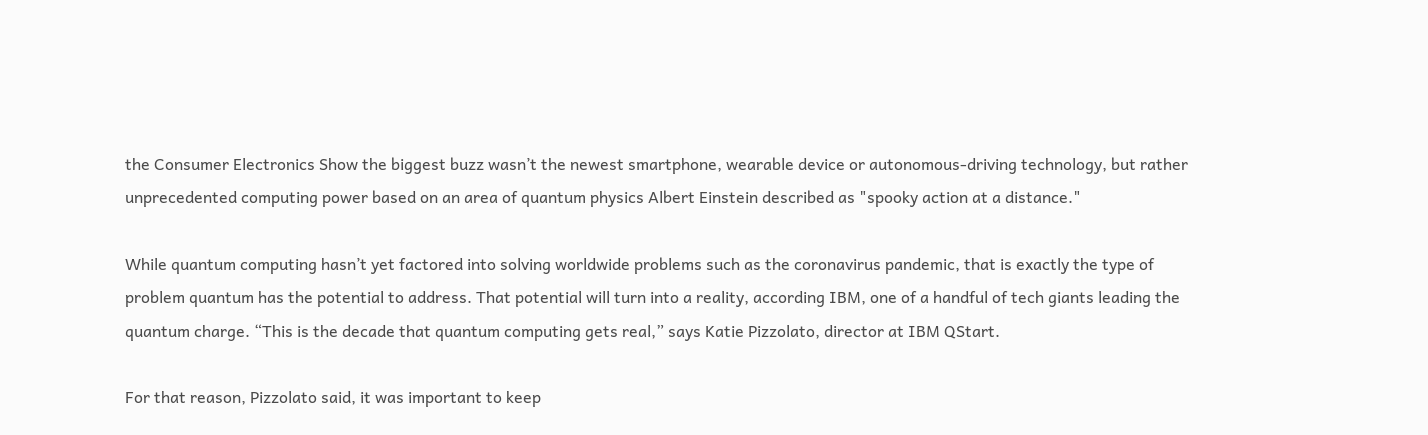the Consumer Electronics Show the biggest buzz wasn’t the newest smartphone, wearable device or autonomous-driving technology, but rather unprecedented computing power based on an area of quantum physics Albert Einstein described as "spooky action at a distance."

While quantum computing hasn’t yet factored into solving worldwide problems such as the coronavirus pandemic, that is exactly the type of problem quantum has the potential to address. That potential will turn into a reality, according IBM, one of a handful of tech giants leading the quantum charge. “This is the decade that quantum computing gets real,” says Katie Pizzolato, director at IBM QStart.

For that reason, Pizzolato said, it was important to keep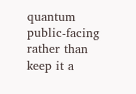quantum public-facing rather than keep it a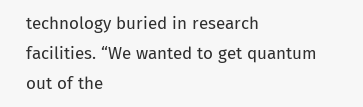technology buried in research facilities. “We wanted to get quantum out of the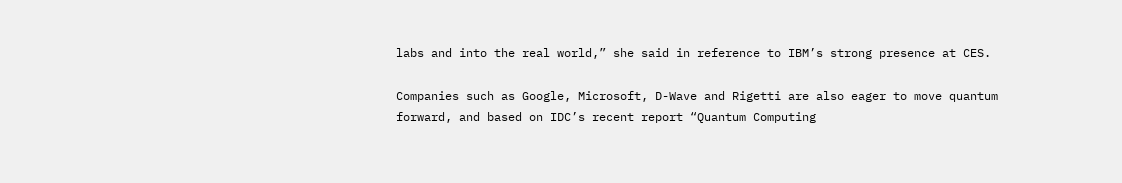labs and into the real world,” she said in reference to IBM’s strong presence at CES.

Companies such as Google, Microsoft, D-Wave and Rigetti are also eager to move quantum forward, and based on IDC’s recent report “Quantum Computing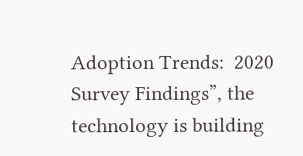Adoption Trends:  2020 Survey Findings”, the technology is building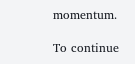momentum.

To continue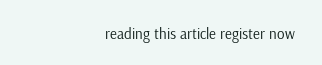reading this article register now